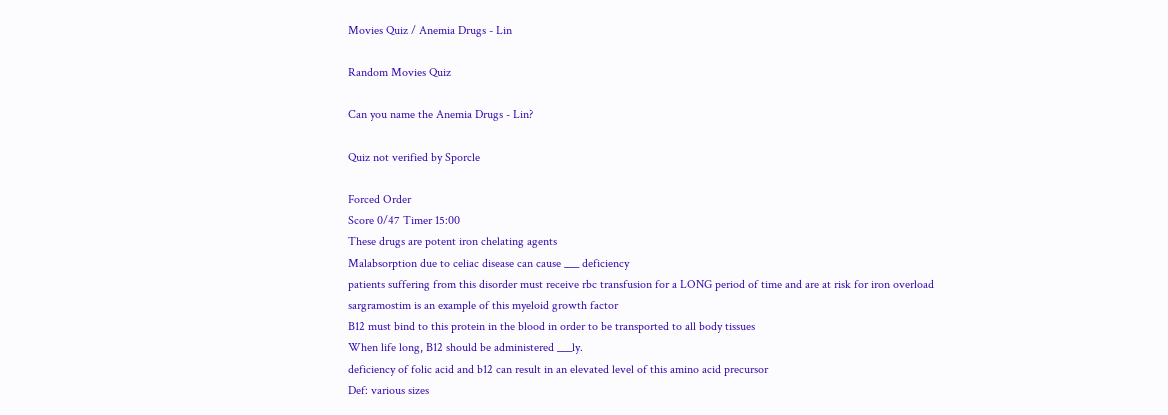Movies Quiz / Anemia Drugs - Lin

Random Movies Quiz

Can you name the Anemia Drugs - Lin?

Quiz not verified by Sporcle

Forced Order
Score 0/47 Timer 15:00
These drugs are potent iron chelating agents
Malabsorption due to celiac disease can cause ___ deficiency
patients suffering from this disorder must receive rbc transfusion for a LONG period of time and are at risk for iron overload
sargramostim is an example of this myeloid growth factor
B12 must bind to this protein in the blood in order to be transported to all body tissues
When life long, B12 should be administered ___ly.
deficiency of folic acid and b12 can result in an elevated level of this amino acid precursor
Def: various sizes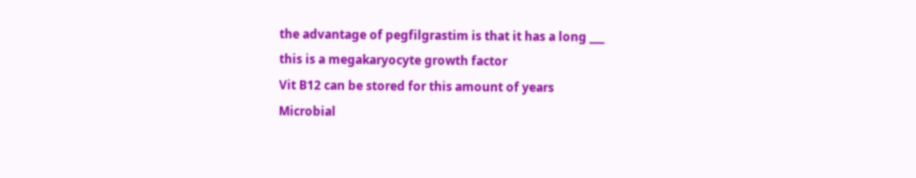the advantage of pegfilgrastim is that it has a long ___
this is a megakaryocyte growth factor
Vit B12 can be stored for this amount of years
Microbial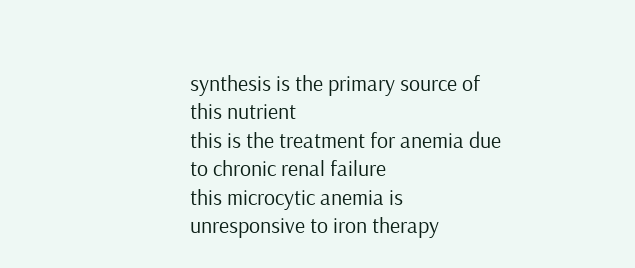synthesis is the primary source of this nutrient
this is the treatment for anemia due to chronic renal failure
this microcytic anemia is unresponsive to iron therapy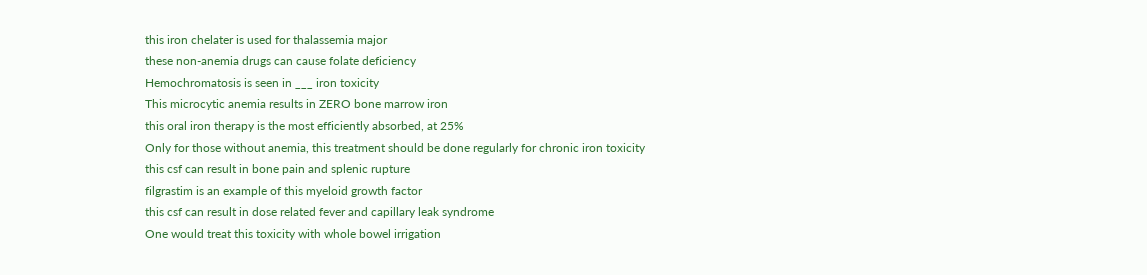this iron chelater is used for thalassemia major
these non-anemia drugs can cause folate deficiency
Hemochromatosis is seen in ___ iron toxicity
This microcytic anemia results in ZERO bone marrow iron
this oral iron therapy is the most efficiently absorbed, at 25%
Only for those without anemia, this treatment should be done regularly for chronic iron toxicity
this csf can result in bone pain and splenic rupture
filgrastim is an example of this myeloid growth factor
this csf can result in dose related fever and capillary leak syndrome
One would treat this toxicity with whole bowel irrigation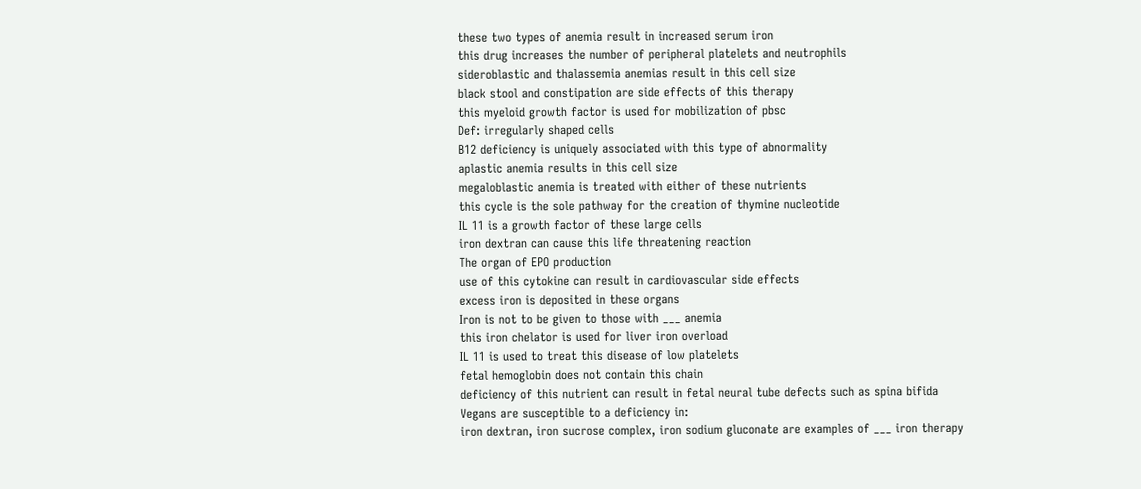these two types of anemia result in increased serum iron
this drug increases the number of peripheral platelets and neutrophils
sideroblastic and thalassemia anemias result in this cell size
black stool and constipation are side effects of this therapy
this myeloid growth factor is used for mobilization of pbsc
Def: irregularly shaped cells
B12 deficiency is uniquely associated with this type of abnormality
aplastic anemia results in this cell size
megaloblastic anemia is treated with either of these nutrients
this cycle is the sole pathway for the creation of thymine nucleotide
IL 11 is a growth factor of these large cells
iron dextran can cause this life threatening reaction
The organ of EPO production
use of this cytokine can result in cardiovascular side effects
excess iron is deposited in these organs
Iron is not to be given to those with ___ anemia
this iron chelator is used for liver iron overload
IL 11 is used to treat this disease of low platelets
fetal hemoglobin does not contain this chain
deficiency of this nutrient can result in fetal neural tube defects such as spina bifida
Vegans are susceptible to a deficiency in:
iron dextran, iron sucrose complex, iron sodium gluconate are examples of ___ iron therapy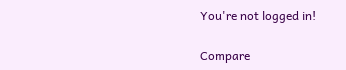You're not logged in!

Compare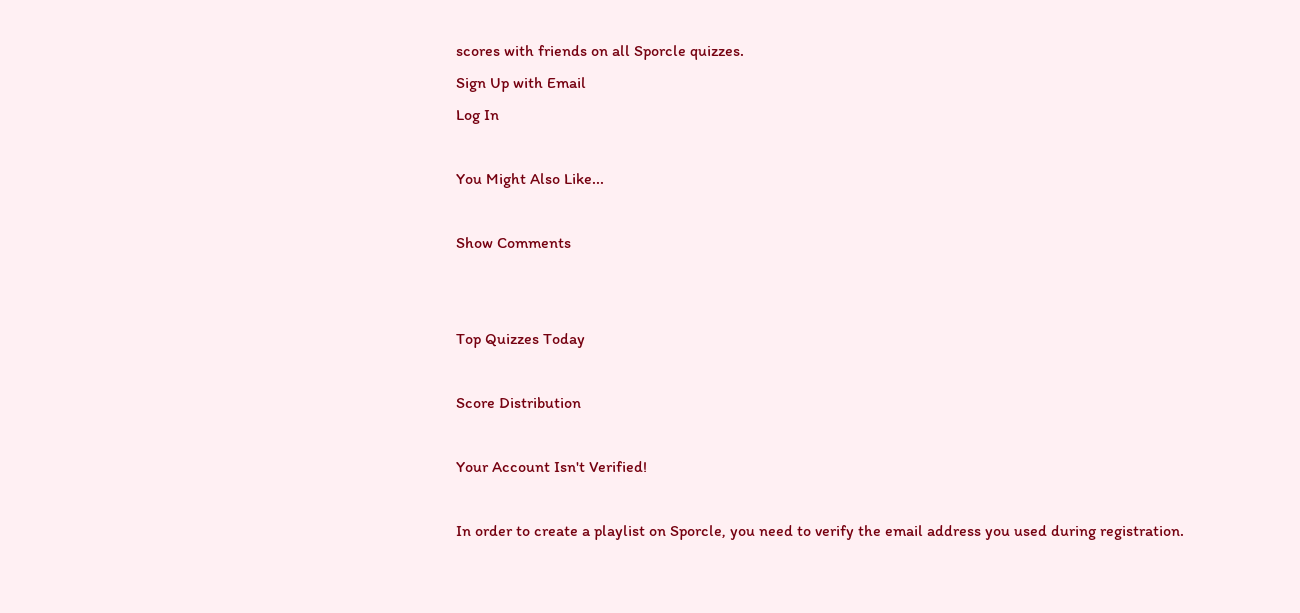scores with friends on all Sporcle quizzes.
Sign Up with Email
Log In

You Might Also Like...

Show Comments


Top Quizzes Today

Score Distribution

Your Account Isn't Verified!

In order to create a playlist on Sporcle, you need to verify the email address you used during registration.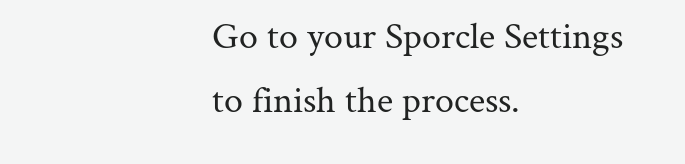Go to your Sporcle Settings to finish the process.